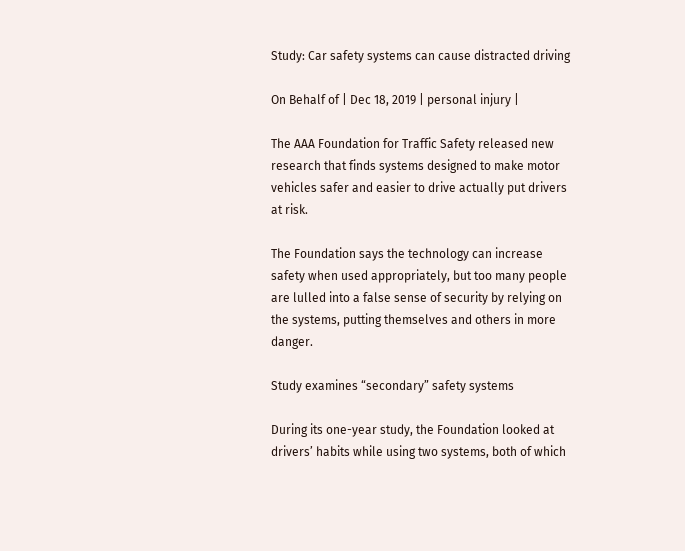Study: Car safety systems can cause distracted driving

On Behalf of | Dec 18, 2019 | personal injury |

The AAA Foundation for Traffic Safety released new research that finds systems designed to make motor vehicles safer and easier to drive actually put drivers at risk.

The Foundation says the technology can increase safety when used appropriately, but too many people are lulled into a false sense of security by relying on the systems, putting themselves and others in more danger.

Study examines “secondary” safety systems

During its one-year study, the Foundation looked at drivers’ habits while using two systems, both of which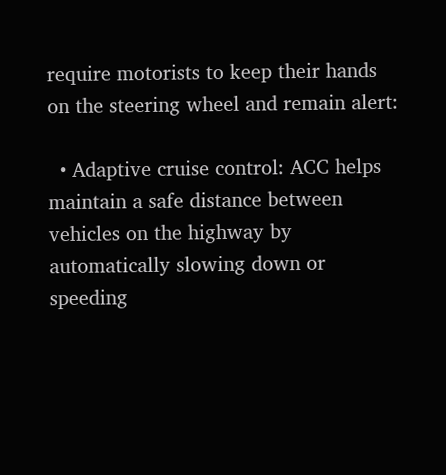require motorists to keep their hands on the steering wheel and remain alert:

  • Adaptive cruise control: ACC helps maintain a safe distance between vehicles on the highway by automatically slowing down or speeding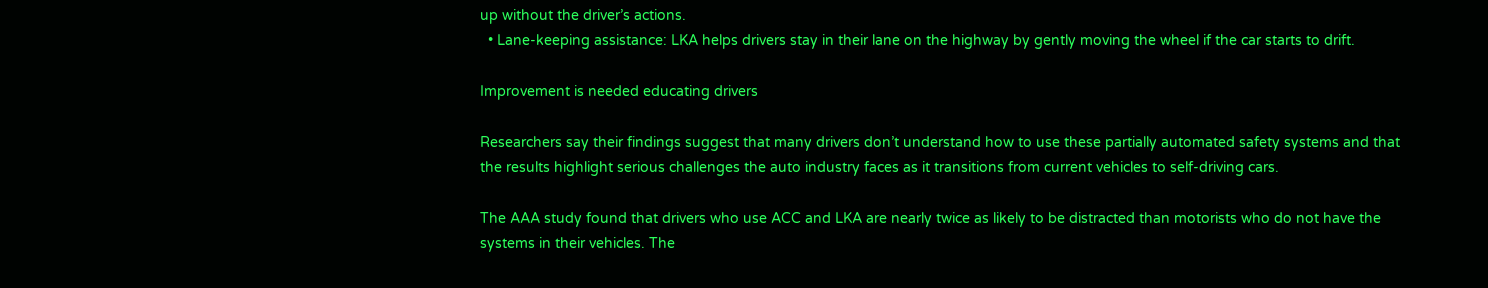up without the driver’s actions.
  • Lane-keeping assistance: LKA helps drivers stay in their lane on the highway by gently moving the wheel if the car starts to drift.

Improvement is needed educating drivers

Researchers say their findings suggest that many drivers don’t understand how to use these partially automated safety systems and that the results highlight serious challenges the auto industry faces as it transitions from current vehicles to self-driving cars.

The AAA study found that drivers who use ACC and LKA are nearly twice as likely to be distracted than motorists who do not have the systems in their vehicles. The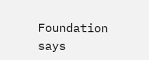Foundation says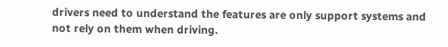drivers need to understand the features are only support systems and not rely on them when driving.